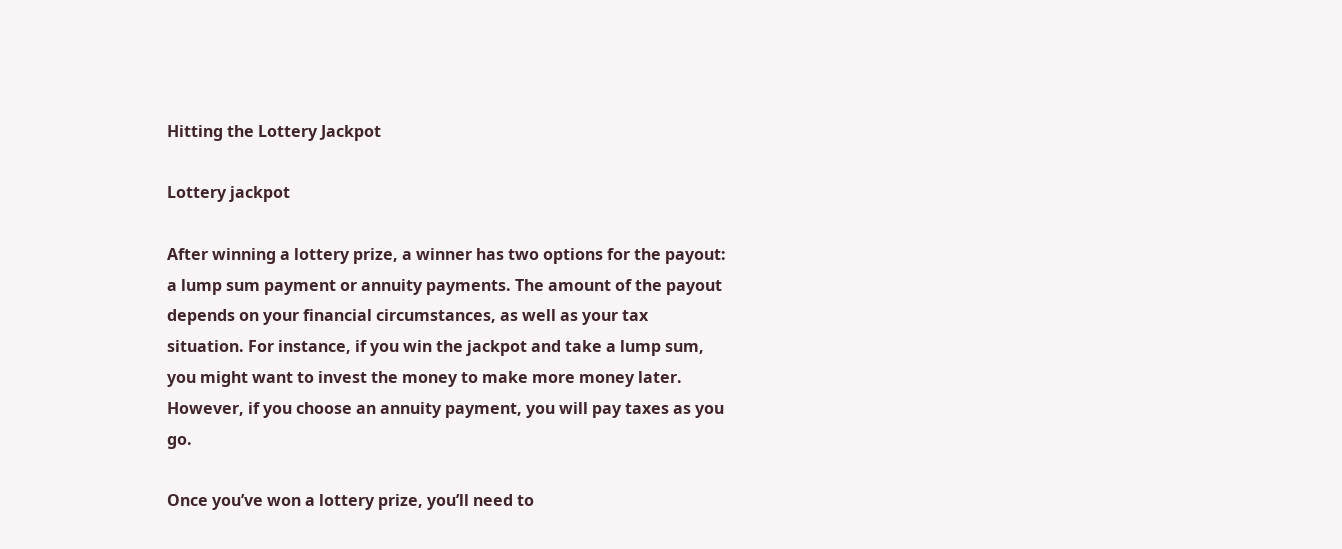Hitting the Lottery Jackpot

Lottery jackpot

After winning a lottery prize, a winner has two options for the payout: a lump sum payment or annuity payments. The amount of the payout depends on your financial circumstances, as well as your tax situation. For instance, if you win the jackpot and take a lump sum, you might want to invest the money to make more money later. However, if you choose an annuity payment, you will pay taxes as you go.

Once you’ve won a lottery prize, you’ll need to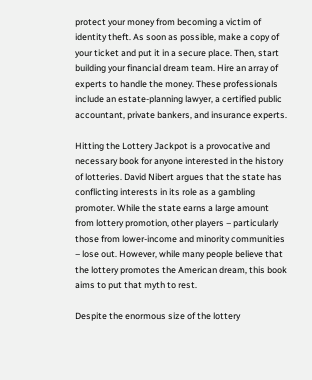protect your money from becoming a victim of identity theft. As soon as possible, make a copy of your ticket and put it in a secure place. Then, start building your financial dream team. Hire an array of experts to handle the money. These professionals include an estate-planning lawyer, a certified public accountant, private bankers, and insurance experts.

Hitting the Lottery Jackpot is a provocative and necessary book for anyone interested in the history of lotteries. David Nibert argues that the state has conflicting interests in its role as a gambling promoter. While the state earns a large amount from lottery promotion, other players – particularly those from lower-income and minority communities – lose out. However, while many people believe that the lottery promotes the American dream, this book aims to put that myth to rest.

Despite the enormous size of the lottery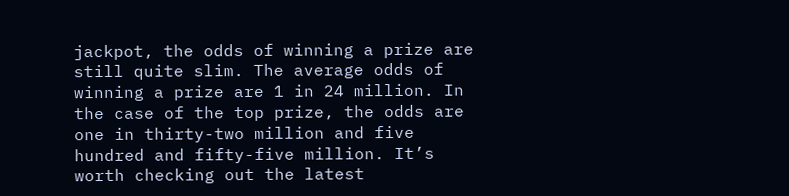jackpot, the odds of winning a prize are still quite slim. The average odds of winning a prize are 1 in 24 million. In the case of the top prize, the odds are one in thirty-two million and five hundred and fifty-five million. It’s worth checking out the latest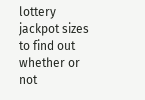lottery jackpot sizes to find out whether or not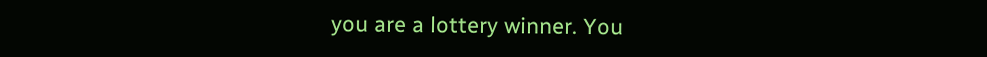you are a lottery winner. You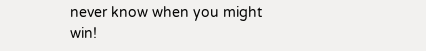never know when you might win!